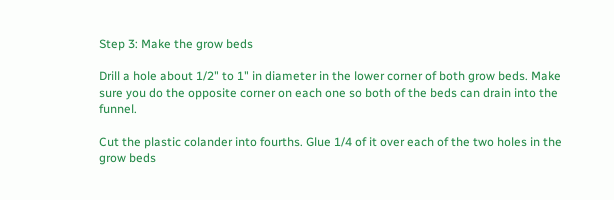Step 3: Make the grow beds

Drill a hole about 1/2" to 1" in diameter in the lower corner of both grow beds. Make sure you do the opposite corner on each one so both of the beds can drain into the funnel.

Cut the plastic colander into fourths. Glue 1/4 of it over each of the two holes in the grow beds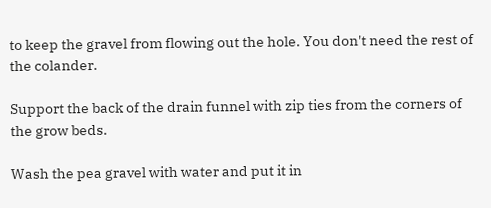to keep the gravel from flowing out the hole. You don't need the rest of the colander.

Support the back of the drain funnel with zip ties from the corners of the grow beds.

Wash the pea gravel with water and put it in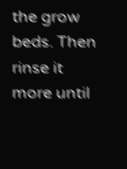the grow beds. Then rinse it more until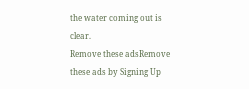the water coming out is clear.
Remove these adsRemove these ads by Signing Up